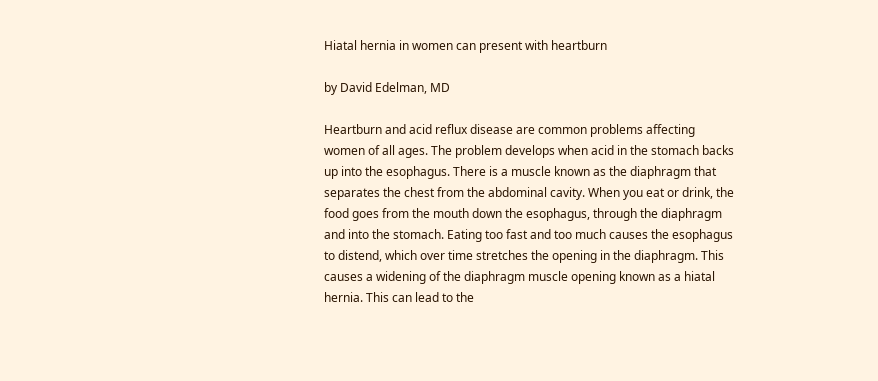Hiatal hernia in women can present with heartburn

by David Edelman, MD

Heartburn and acid reflux disease are common problems affecting women of all ages. The problem develops when acid in the stomach backs up into the esophagus. There is a muscle known as the diaphragm that separates the chest from the abdominal cavity. When you eat or drink, the food goes from the mouth down the esophagus, through the diaphragm and into the stomach. Eating too fast and too much causes the esophagus to distend, which over time stretches the opening in the diaphragm. This causes a widening of the diaphragm muscle opening known as a hiatal hernia. This can lead to the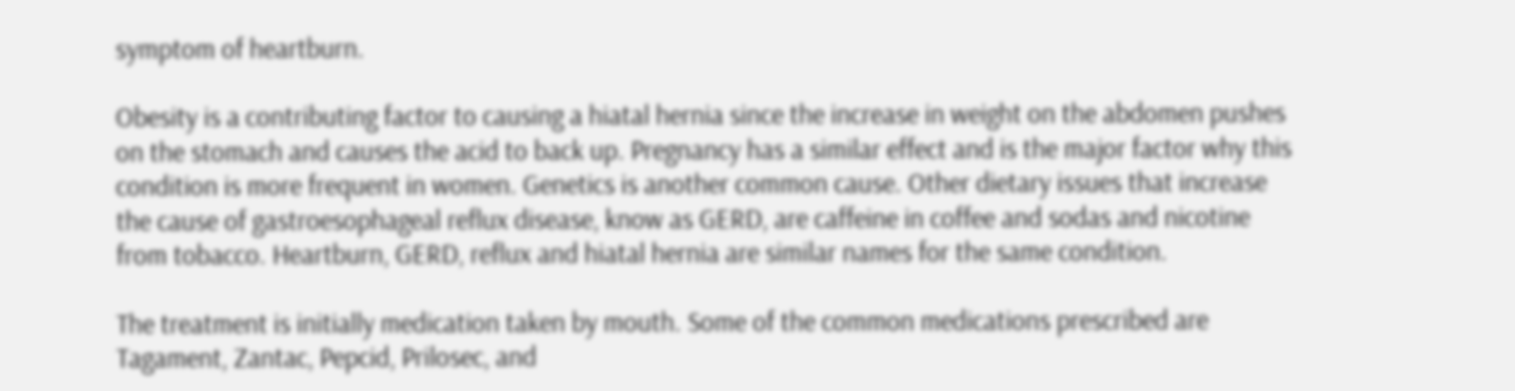symptom of heartburn.

Obesity is a contributing factor to causing a hiatal hernia since the increase in weight on the abdomen pushes on the stomach and causes the acid to back up. Pregnancy has a similar effect and is the major factor why this condition is more frequent in women. Genetics is another common cause. Other dietary issues that increase the cause of gastroesophageal reflux disease, know as GERD, are caffeine in coffee and sodas and nicotine from tobacco. Heartburn, GERD, reflux and hiatal hernia are similar names for the same condition.

The treatment is initially medication taken by mouth. Some of the common medications prescribed are Tagament, Zantac, Pepcid, Prilosec, and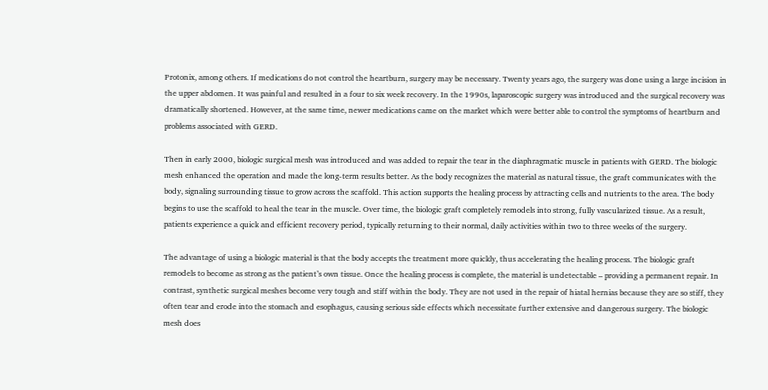Protonix, among others. If medications do not control the heartburn, surgery may be necessary. Twenty years ago, the surgery was done using a large incision in the upper abdomen. It was painful and resulted in a four to six week recovery. In the 1990s, laparoscopic surgery was introduced and the surgical recovery was dramatically shortened. However, at the same time, newer medications came on the market which were better able to control the symptoms of heartburn and problems associated with GERD.

Then in early 2000, biologic surgical mesh was introduced and was added to repair the tear in the diaphragmatic muscle in patients with GERD. The biologic mesh enhanced the operation and made the long-term results better. As the body recognizes the material as natural tissue, the graft communicates with the body, signaling surrounding tissue to grow across the scaffold. This action supports the healing process by attracting cells and nutrients to the area. The body begins to use the scaffold to heal the tear in the muscle. Over time, the biologic graft completely remodels into strong, fully vascularized tissue. As a result, patients experience a quick and efficient recovery period, typically returning to their normal, daily activities within two to three weeks of the surgery.

The advantage of using a biologic material is that the body accepts the treatment more quickly, thus accelerating the healing process. The biologic graft remodels to become as strong as the patient’s own tissue. Once the healing process is complete, the material is undetectable – providing a permanent repair. In contrast, synthetic surgical meshes become very tough and stiff within the body. They are not used in the repair of hiatal hernias because they are so stiff, they often tear and erode into the stomach and esophagus, causing serious side effects which necessitate further extensive and dangerous surgery. The biologic mesh does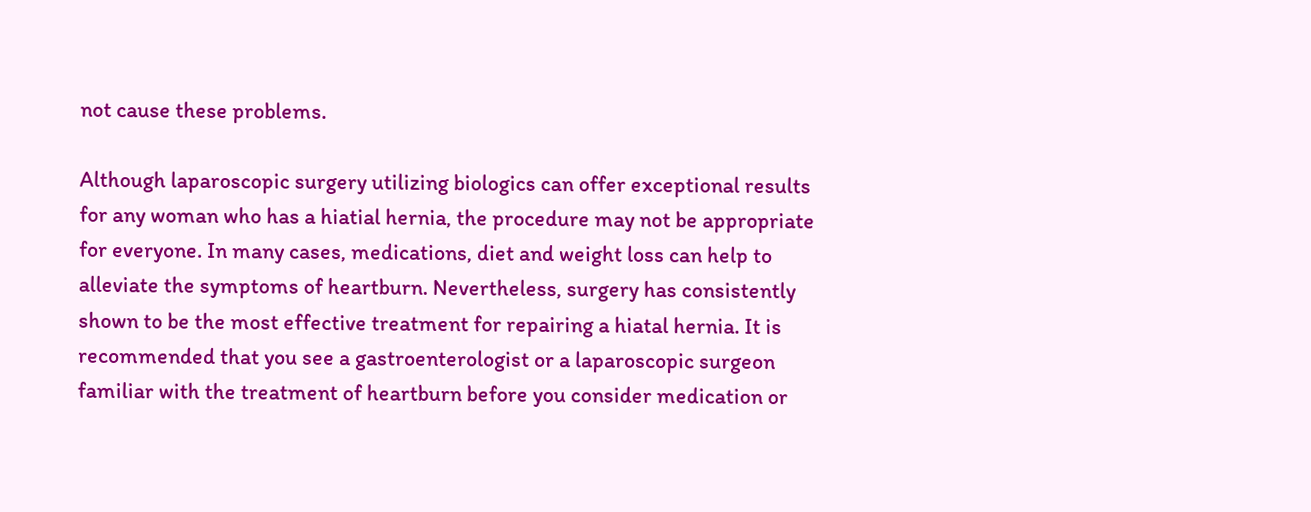not cause these problems.

Although laparoscopic surgery utilizing biologics can offer exceptional results for any woman who has a hiatial hernia, the procedure may not be appropriate for everyone. In many cases, medications, diet and weight loss can help to alleviate the symptoms of heartburn. Nevertheless, surgery has consistently shown to be the most effective treatment for repairing a hiatal hernia. It is recommended that you see a gastroenterologist or a laparoscopic surgeon familiar with the treatment of heartburn before you consider medication or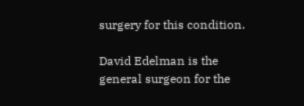surgery for this condition.

David Edelman is the general surgeon for the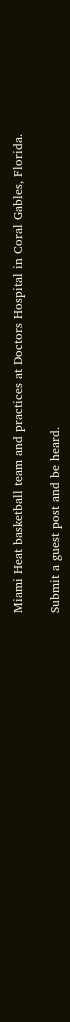Miami Heat basketball team and practices at Doctors Hospital in Coral Gables, Florida.

Submit a guest post and be heard.